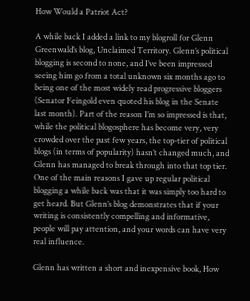How Would a Patriot Act?

A while back I added a link to my blogroll for Glenn Greenwald’s blog, Unclaimed Territory. Glenn’s political blogging is second to none, and I’ve been impressed seeing him go from a total unknown six months ago to being one of the most widely read progressive bloggers (Senator Feingold even quoted his blog in the Senate last month). Part of the reason I’m so impressed is that, while the political blogosphere has become very, very crowded over the past few years, the top-tier of political blogs (in terms of popularity) hasn’t changed much, and Glenn has managed to break through into that top tier. One of the main reasons I gave up regular political blogging a while back was that it was simply too hard to get heard. But Glenn’s blog demonstrates that if your writing is consistently compelling and informative, people will pay attention, and your words can have very real influence.

Glenn has written a short and inexpensive book, How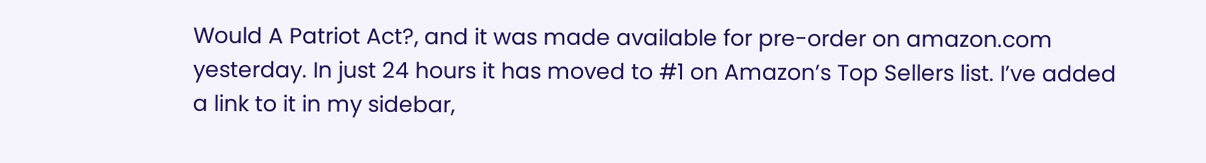Would A Patriot Act?, and it was made available for pre-order on amazon.com yesterday. In just 24 hours it has moved to #1 on Amazon’s Top Sellers list. I’ve added a link to it in my sidebar,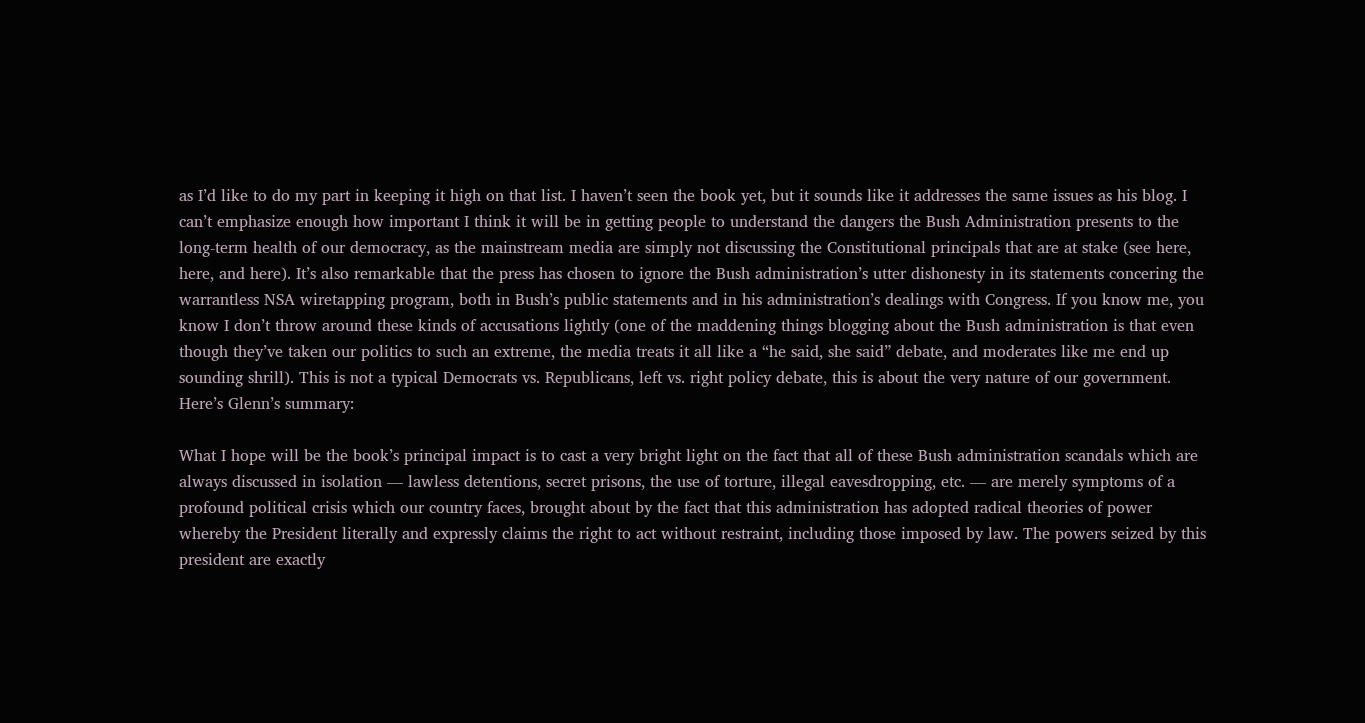as I’d like to do my part in keeping it high on that list. I haven’t seen the book yet, but it sounds like it addresses the same issues as his blog. I can’t emphasize enough how important I think it will be in getting people to understand the dangers the Bush Administration presents to the long-term health of our democracy, as the mainstream media are simply not discussing the Constitutional principals that are at stake (see here, here, and here). It’s also remarkable that the press has chosen to ignore the Bush administration’s utter dishonesty in its statements concering the warrantless NSA wiretapping program, both in Bush’s public statements and in his administration’s dealings with Congress. If you know me, you know I don’t throw around these kinds of accusations lightly (one of the maddening things blogging about the Bush administration is that even though they’ve taken our politics to such an extreme, the media treats it all like a “he said, she said” debate, and moderates like me end up sounding shrill). This is not a typical Democrats vs. Republicans, left vs. right policy debate, this is about the very nature of our government. Here’s Glenn’s summary:

What I hope will be the book’s principal impact is to cast a very bright light on the fact that all of these Bush administration scandals which are always discussed in isolation — lawless detentions, secret prisons, the use of torture, illegal eavesdropping, etc. — are merely symptoms of a profound political crisis which our country faces, brought about by the fact that this administration has adopted radical theories of power whereby the President literally and expressly claims the right to act without restraint, including those imposed by law. The powers seized by this president are exactly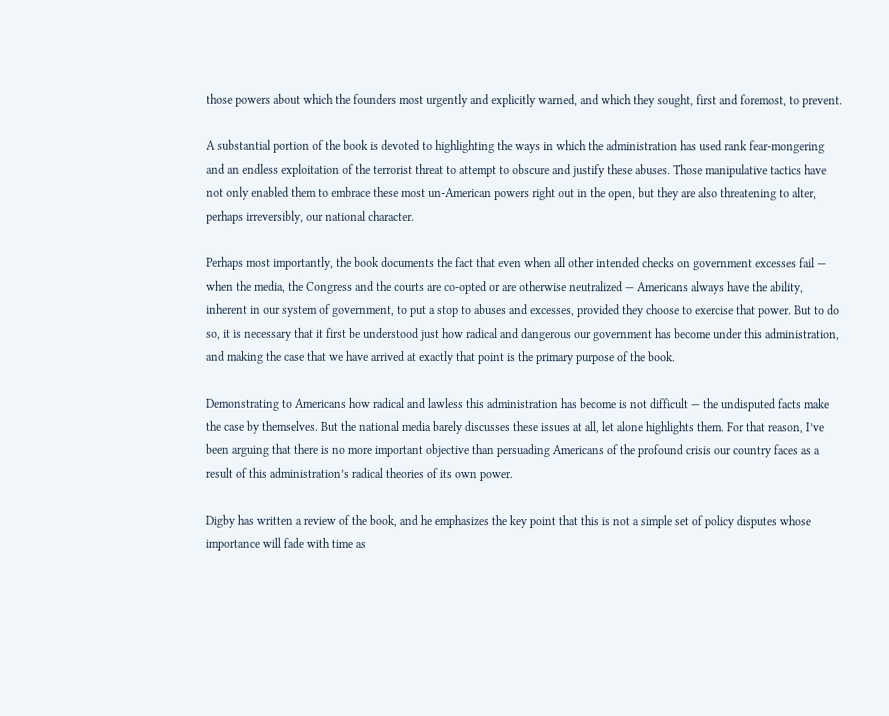those powers about which the founders most urgently and explicitly warned, and which they sought, first and foremost, to prevent.

A substantial portion of the book is devoted to highlighting the ways in which the administration has used rank fear-mongering and an endless exploitation of the terrorist threat to attempt to obscure and justify these abuses. Those manipulative tactics have not only enabled them to embrace these most un-American powers right out in the open, but they are also threatening to alter, perhaps irreversibly, our national character.

Perhaps most importantly, the book documents the fact that even when all other intended checks on government excesses fail — when the media, the Congress and the courts are co-opted or are otherwise neutralized — Americans always have the ability, inherent in our system of government, to put a stop to abuses and excesses, provided they choose to exercise that power. But to do so, it is necessary that it first be understood just how radical and dangerous our government has become under this administration, and making the case that we have arrived at exactly that point is the primary purpose of the book.

Demonstrating to Americans how radical and lawless this administration has become is not difficult — the undisputed facts make the case by themselves. But the national media barely discusses these issues at all, let alone highlights them. For that reason, I’ve been arguing that there is no more important objective than persuading Americans of the profound crisis our country faces as a result of this administration’s radical theories of its own power.

Digby has written a review of the book, and he emphasizes the key point that this is not a simple set of policy disputes whose importance will fade with time as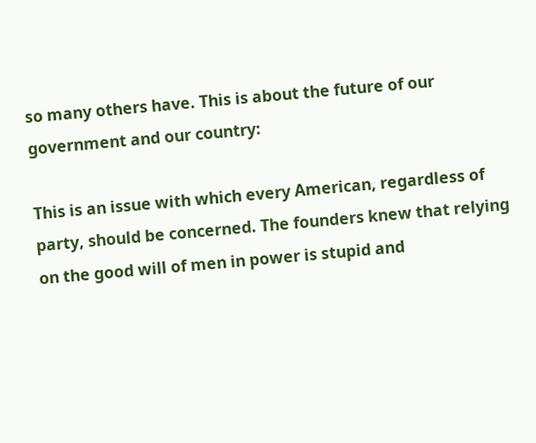so many others have. This is about the future of our government and our country:

This is an issue with which every American, regardless of party, should be concerned. The founders knew that relying on the good will of men in power is stupid and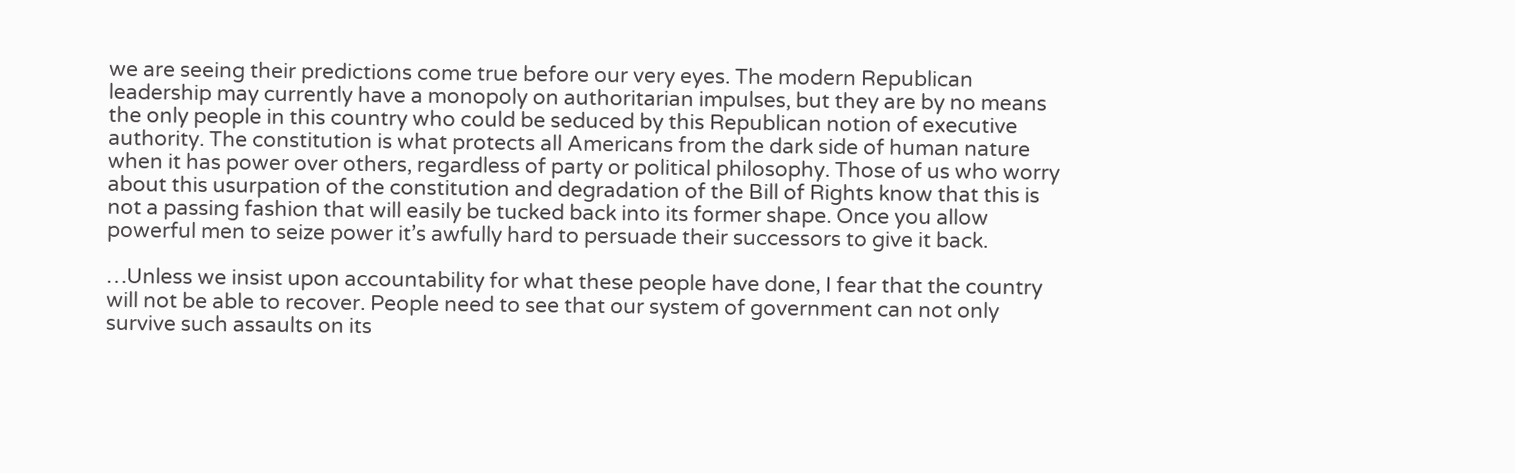we are seeing their predictions come true before our very eyes. The modern Republican leadership may currently have a monopoly on authoritarian impulses, but they are by no means the only people in this country who could be seduced by this Republican notion of executive authority. The constitution is what protects all Americans from the dark side of human nature when it has power over others, regardless of party or political philosophy. Those of us who worry about this usurpation of the constitution and degradation of the Bill of Rights know that this is not a passing fashion that will easily be tucked back into its former shape. Once you allow powerful men to seize power it’s awfully hard to persuade their successors to give it back.

…Unless we insist upon accountability for what these people have done, I fear that the country will not be able to recover. People need to see that our system of government can not only survive such assaults on its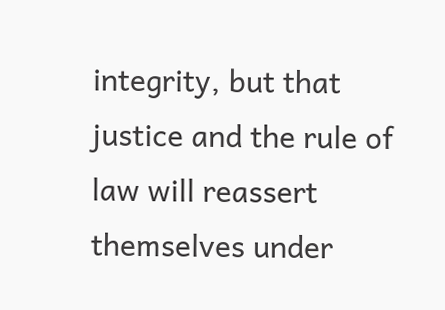integrity, but that justice and the rule of law will reassert themselves under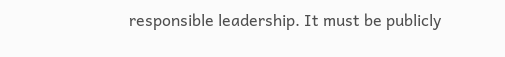responsible leadership. It must be publicly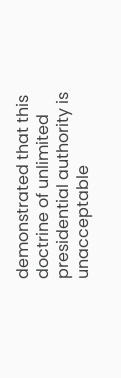demonstrated that this doctrine of unlimited presidential authority is unacceptable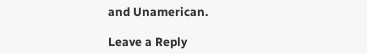and Unamerican.

Leave a Reply